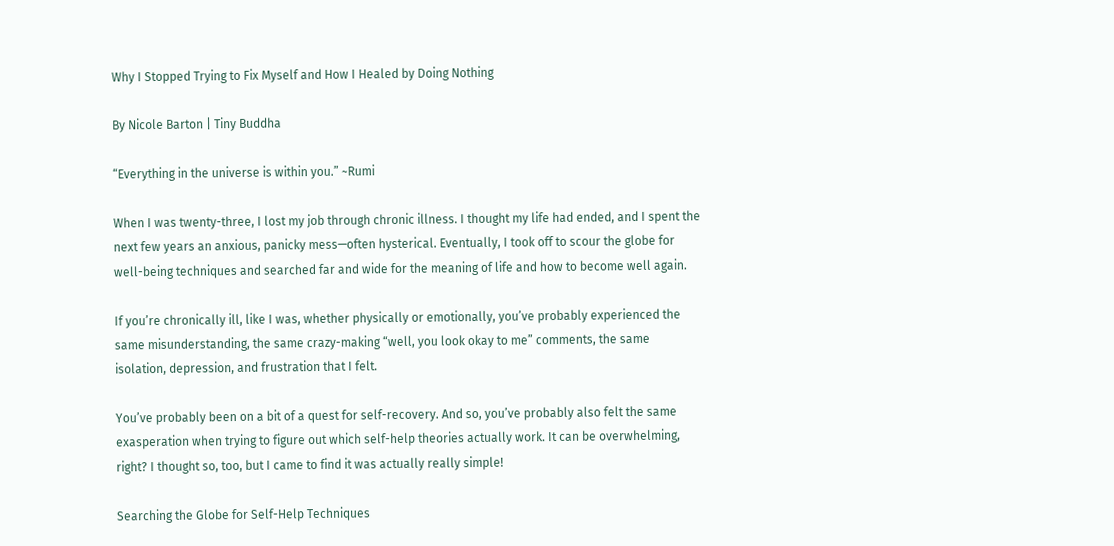Why I Stopped Trying to Fix Myself and How I Healed by Doing Nothing

By Nicole Barton | Tiny Buddha

“Everything in the universe is within you.” ~Rumi

When I was twenty-three, I lost my job through chronic illness. I thought my life had ended, and I spent the next few years an anxious, panicky mess—often hysterical. Eventually, I took off to scour the globe for well-being techniques and searched far and wide for the meaning of life and how to become well again.

If you’re chronically ill, like I was, whether physically or emotionally, you’ve probably experienced the same misunderstanding, the same crazy-making “well, you look okay to me” comments, the same isolation, depression, and frustration that I felt.

You’ve probably been on a bit of a quest for self-recovery. And so, you’ve probably also felt the same exasperation when trying to figure out which self-help theories actually work. It can be overwhelming, right? I thought so, too, but I came to find it was actually really simple!

Searching the Globe for Self-Help Techniques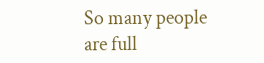So many people are full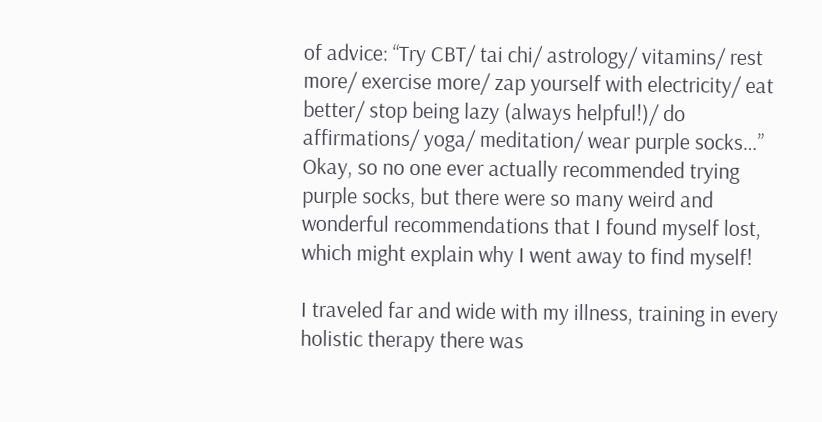of advice: “Try CBT/ tai chi/ astrology/ vitamins/ rest more/ exercise more/ zap yourself with electricity/ eat better/ stop being lazy (always helpful!)/ do affirmations/ yoga/ meditation/ wear purple socks…” Okay, so no one ever actually recommended trying purple socks, but there were so many weird and wonderful recommendations that I found myself lost, which might explain why I went away to find myself!

I traveled far and wide with my illness, training in every holistic therapy there was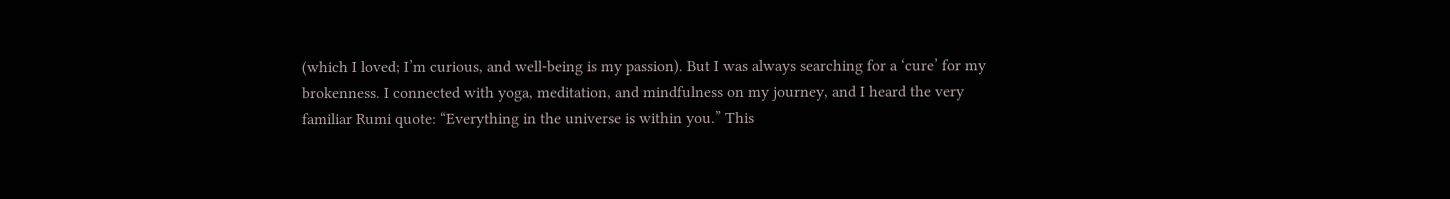(which I loved; I’m curious, and well-being is my passion). But I was always searching for a ‘cure’ for my brokenness. I connected with yoga, meditation, and mindfulness on my journey, and I heard the very familiar Rumi quote: “Everything in the universe is within you.” This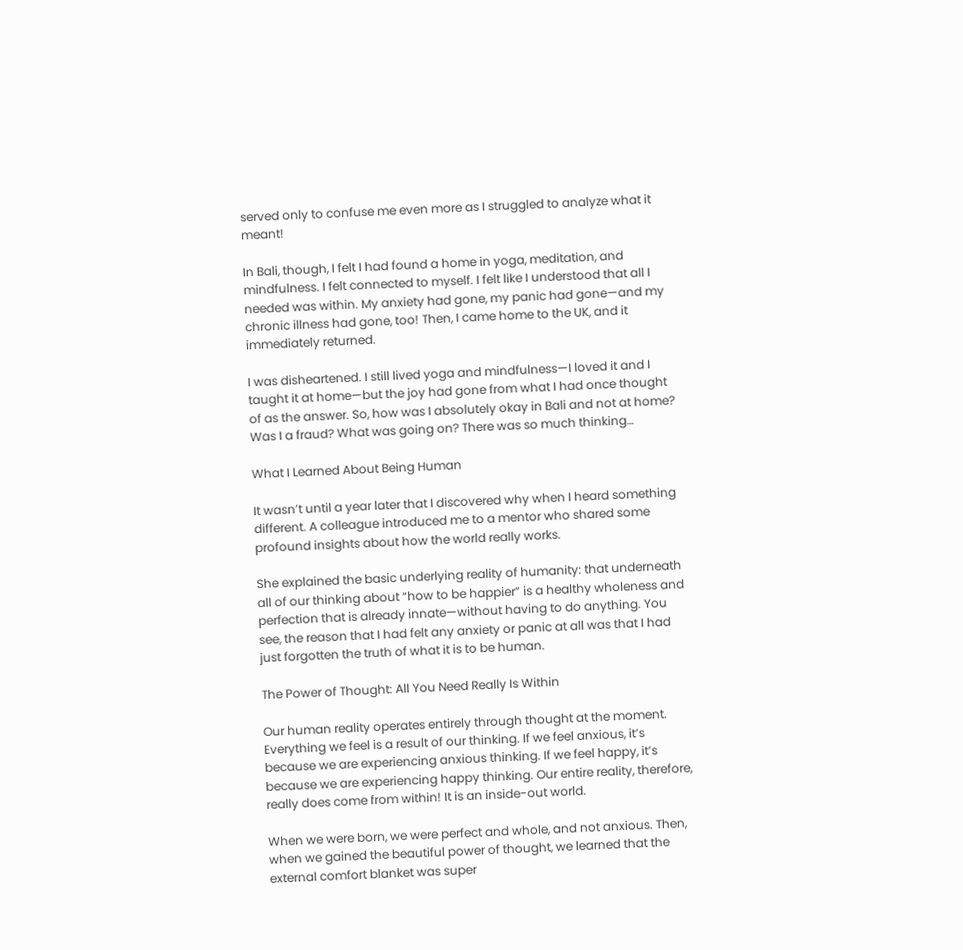served only to confuse me even more as I struggled to analyze what it meant!

In Bali, though, I felt I had found a home in yoga, meditation, and mindfulness. I felt connected to myself. I felt like I understood that all I needed was within. My anxiety had gone, my panic had gone—and my chronic illness had gone, too! Then, I came home to the UK, and it immediately returned.

I was disheartened. I still lived yoga and mindfulness—I loved it and I taught it at home—but the joy had gone from what I had once thought of as the answer. So, how was I absolutely okay in Bali and not at home? Was I a fraud? What was going on? There was so much thinking…

What I Learned About Being Human

It wasn’t until a year later that I discovered why when I heard something different. A colleague introduced me to a mentor who shared some profound insights about how the world really works.

She explained the basic underlying reality of humanity: that underneath all of our thinking about “how to be happier” is a healthy wholeness and perfection that is already innate—without having to do anything. You see, the reason that I had felt any anxiety or panic at all was that I had just forgotten the truth of what it is to be human.

The Power of Thought: All You Need Really Is Within

Our human reality operates entirely through thought at the moment. Everything we feel is a result of our thinking. If we feel anxious, it’s because we are experiencing anxious thinking. If we feel happy, it’s because we are experiencing happy thinking. Our entire reality, therefore, really does come from within! It is an inside-out world.

When we were born, we were perfect and whole, and not anxious. Then, when we gained the beautiful power of thought, we learned that the external comfort blanket was super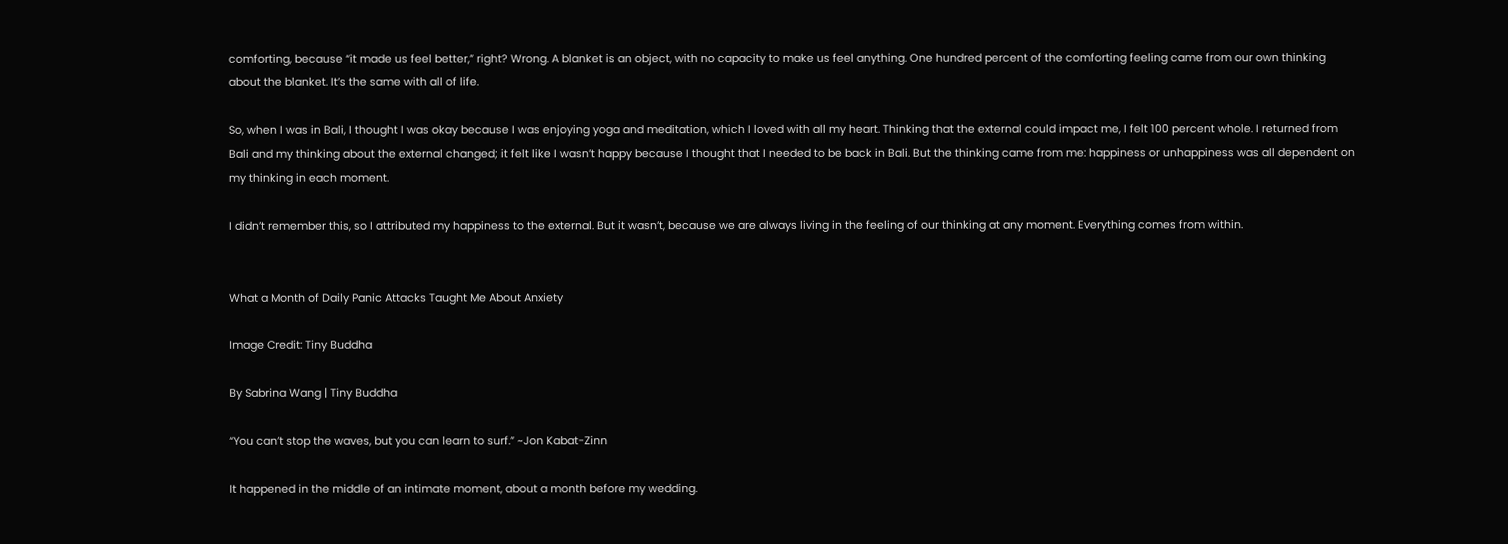comforting, because “it made us feel better,” right? Wrong. A blanket is an object, with no capacity to make us feel anything. One hundred percent of the comforting feeling came from our own thinking about the blanket. It’s the same with all of life.

So, when I was in Bali, I thought I was okay because I was enjoying yoga and meditation, which I loved with all my heart. Thinking that the external could impact me, I felt 100 percent whole. I returned from Bali and my thinking about the external changed; it felt like I wasn’t happy because I thought that I needed to be back in Bali. But the thinking came from me: happiness or unhappiness was all dependent on my thinking in each moment.

I didn’t remember this, so I attributed my happiness to the external. But it wasn’t, because we are always living in the feeling of our thinking at any moment. Everything comes from within.


What a Month of Daily Panic Attacks Taught Me About Anxiety

Image Credit: Tiny Buddha

By Sabrina Wang | Tiny Buddha

“You can’t stop the waves, but you can learn to surf.” ~Jon Kabat-Zinn

It happened in the middle of an intimate moment, about a month before my wedding.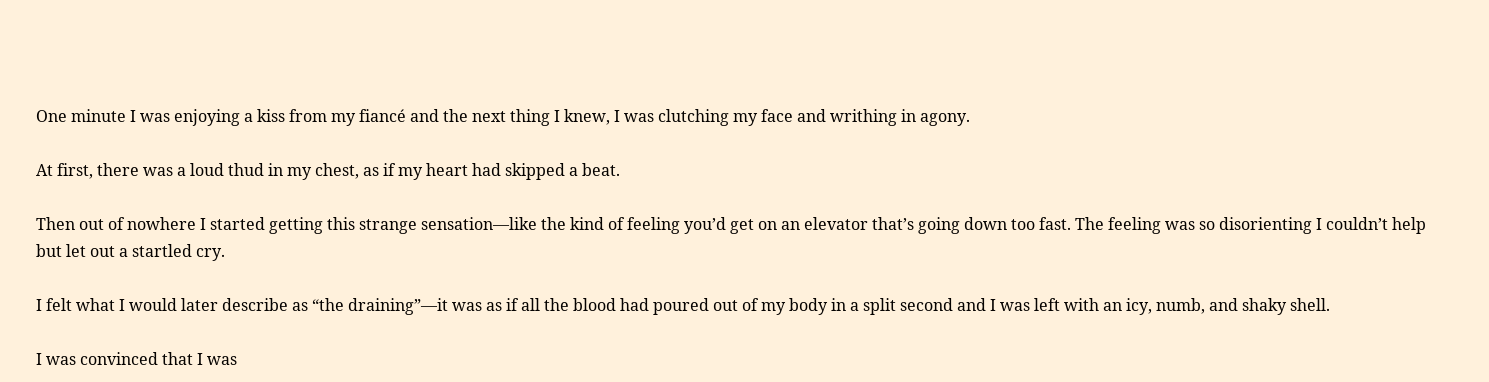One minute I was enjoying a kiss from my fiancé and the next thing I knew, I was clutching my face and writhing in agony.

At first, there was a loud thud in my chest, as if my heart had skipped a beat.

Then out of nowhere I started getting this strange sensation—like the kind of feeling you’d get on an elevator that’s going down too fast. The feeling was so disorienting I couldn’t help but let out a startled cry.

I felt what I would later describe as “the draining”—it was as if all the blood had poured out of my body in a split second and I was left with an icy, numb, and shaky shell.

I was convinced that I was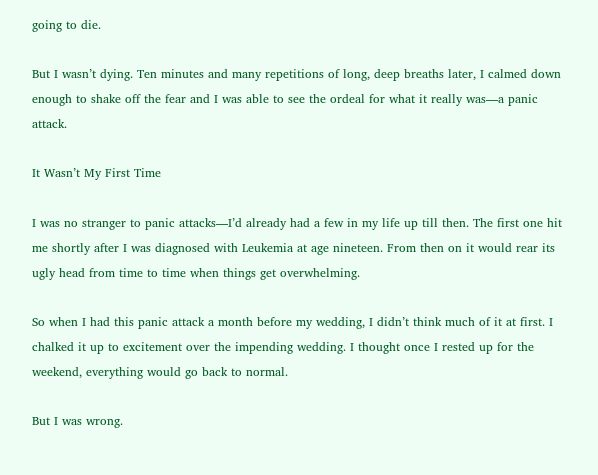going to die.

But I wasn’t dying. Ten minutes and many repetitions of long, deep breaths later, I calmed down enough to shake off the fear and I was able to see the ordeal for what it really was—a panic attack.

It Wasn’t My First Time

I was no stranger to panic attacks—I’d already had a few in my life up till then. The first one hit me shortly after I was diagnosed with Leukemia at age nineteen. From then on it would rear its ugly head from time to time when things get overwhelming.

So when I had this panic attack a month before my wedding, I didn’t think much of it at first. I chalked it up to excitement over the impending wedding. I thought once I rested up for the weekend, everything would go back to normal.

But I was wrong.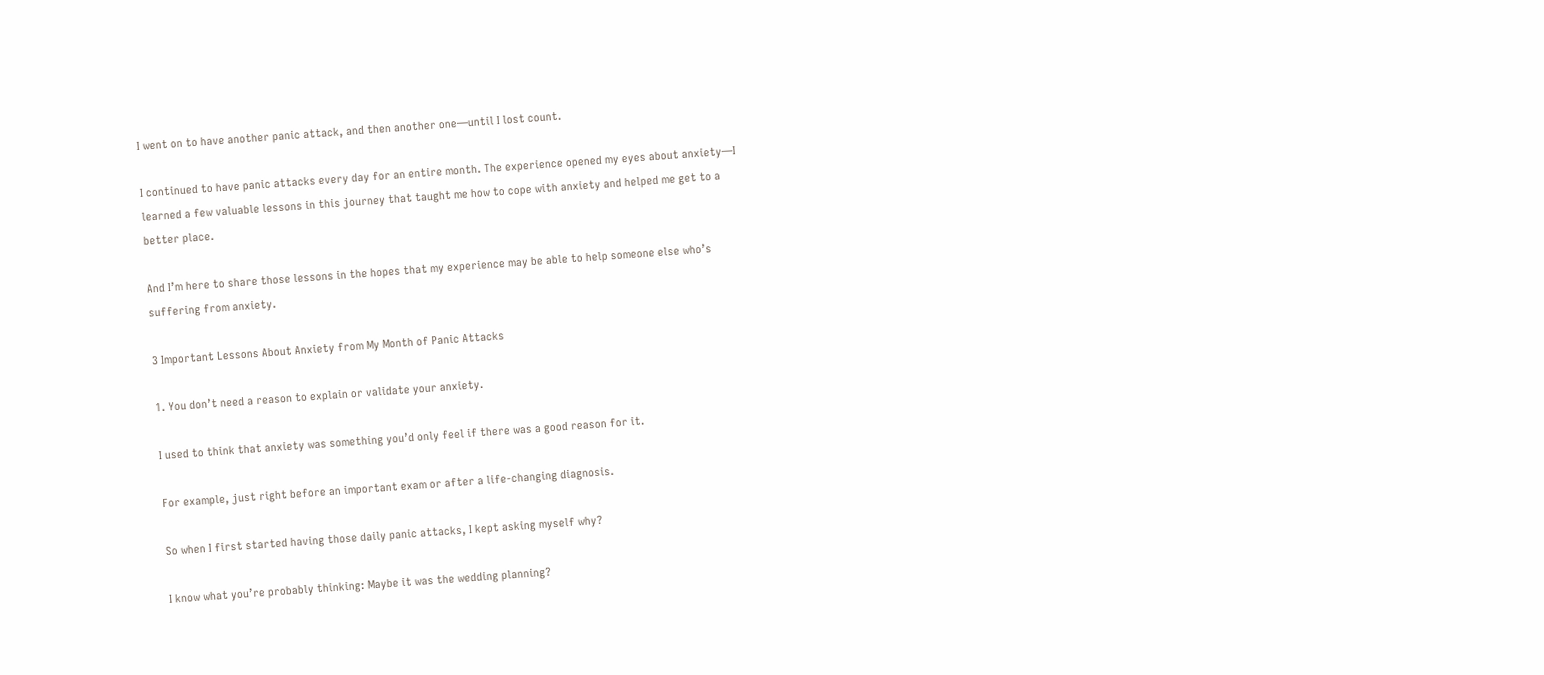I went on to have another panic attack, and then another one—until I lost count.

I continued to have panic attacks every day for an entire month. The experience opened my eyes about anxiety—I learned a few valuable lessons in this journey that taught me how to cope with anxiety and helped me get to a better place.

And I’m here to share those lessons in the hopes that my experience may be able to help someone else who’s suffering from anxiety.

3 Important Lessons About Anxiety from My Month of Panic Attacks

1. You don’t need a reason to explain or validate your anxiety.

I used to think that anxiety was something you’d only feel if there was a good reason for it.

For example, just right before an important exam or after a life-changing diagnosis.

So when I first started having those daily panic attacks, I kept asking myself why?

I know what you’re probably thinking: Maybe it was the wedding planning?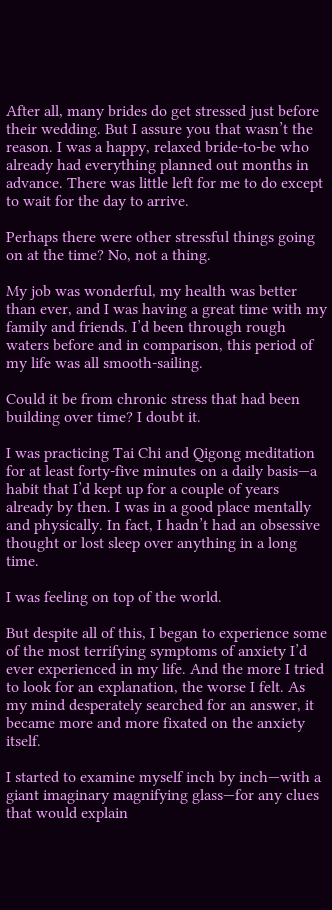After all, many brides do get stressed just before their wedding. But I assure you that wasn’t the reason. I was a happy, relaxed bride-to-be who already had everything planned out months in advance. There was little left for me to do except to wait for the day to arrive.

Perhaps there were other stressful things going on at the time? No, not a thing.

My job was wonderful, my health was better than ever, and I was having a great time with my family and friends. I’d been through rough waters before and in comparison, this period of my life was all smooth-sailing.

Could it be from chronic stress that had been building over time? I doubt it.

I was practicing Tai Chi and Qigong meditation for at least forty-five minutes on a daily basis—a habit that I’d kept up for a couple of years already by then. I was in a good place mentally and physically. In fact, I hadn’t had an obsessive thought or lost sleep over anything in a long time.

I was feeling on top of the world.

But despite all of this, I began to experience some of the most terrifying symptoms of anxiety I’d ever experienced in my life. And the more I tried to look for an explanation, the worse I felt. As my mind desperately searched for an answer, it became more and more fixated on the anxiety itself.

I started to examine myself inch by inch—with a giant imaginary magnifying glass—for any clues that would explain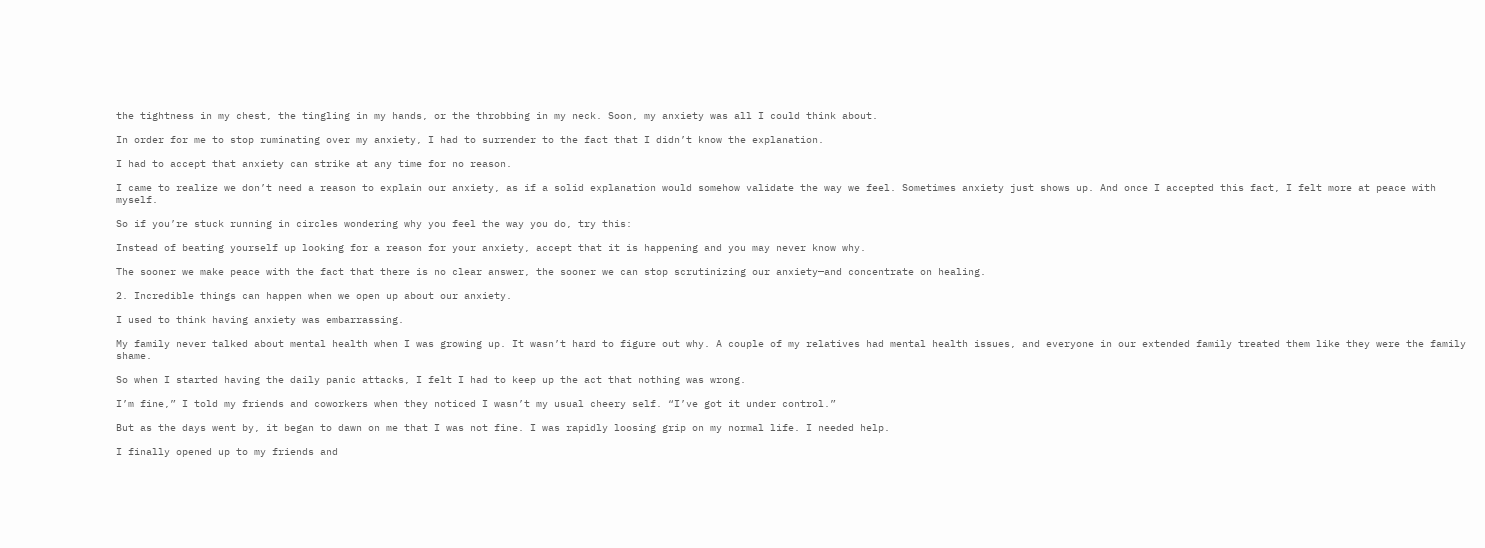the tightness in my chest, the tingling in my hands, or the throbbing in my neck. Soon, my anxiety was all I could think about.

In order for me to stop ruminating over my anxiety, I had to surrender to the fact that I didn’t know the explanation.

I had to accept that anxiety can strike at any time for no reason.

I came to realize we don’t need a reason to explain our anxiety, as if a solid explanation would somehow validate the way we feel. Sometimes anxiety just shows up. And once I accepted this fact, I felt more at peace with myself.

So if you’re stuck running in circles wondering why you feel the way you do, try this:

Instead of beating yourself up looking for a reason for your anxiety, accept that it is happening and you may never know why.

The sooner we make peace with the fact that there is no clear answer, the sooner we can stop scrutinizing our anxiety—and concentrate on healing.

2. Incredible things can happen when we open up about our anxiety.

I used to think having anxiety was embarrassing.

My family never talked about mental health when I was growing up. It wasn’t hard to figure out why. A couple of my relatives had mental health issues, and everyone in our extended family treated them like they were the family shame.

So when I started having the daily panic attacks, I felt I had to keep up the act that nothing was wrong.

I’m fine,” I told my friends and coworkers when they noticed I wasn’t my usual cheery self. “I’ve got it under control.”

But as the days went by, it began to dawn on me that I was not fine. I was rapidly loosing grip on my normal life. I needed help.

I finally opened up to my friends and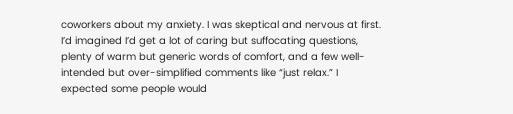coworkers about my anxiety. I was skeptical and nervous at first. I’d imagined I’d get a lot of caring but suffocating questions, plenty of warm but generic words of comfort, and a few well-intended but over-simplified comments like “just relax.” I expected some people would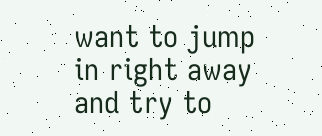want to jump in right away and try to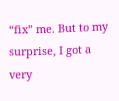“fix” me. But to my surprise, I got a very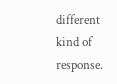different kind of response.